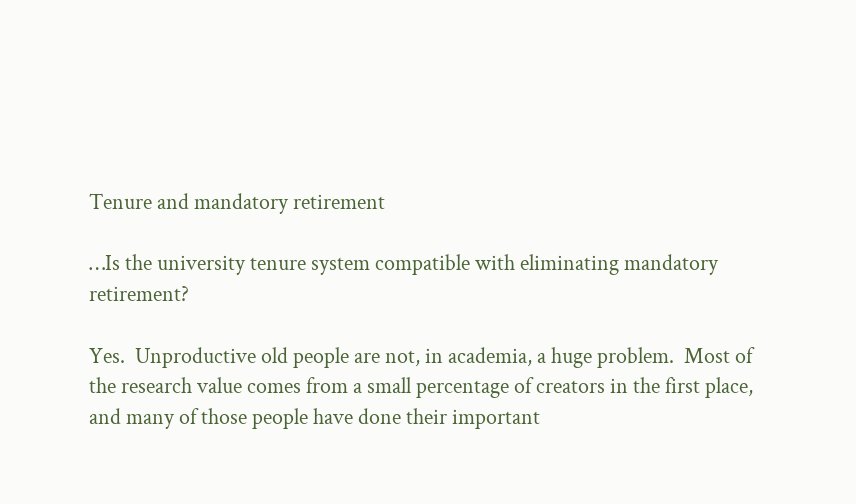Tenure and mandatory retirement

…Is the university tenure system compatible with eliminating mandatory retirement?

Yes.  Unproductive old people are not, in academia, a huge problem.  Most of the research value comes from a small percentage of creators in the first place, and many of those people have done their important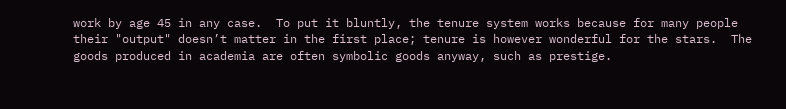work by age 45 in any case.  To put it bluntly, the tenure system works because for many people their "output" doesn’t matter in the first place; tenure is however wonderful for the stars.  The goods produced in academia are often symbolic goods anyway, such as prestige.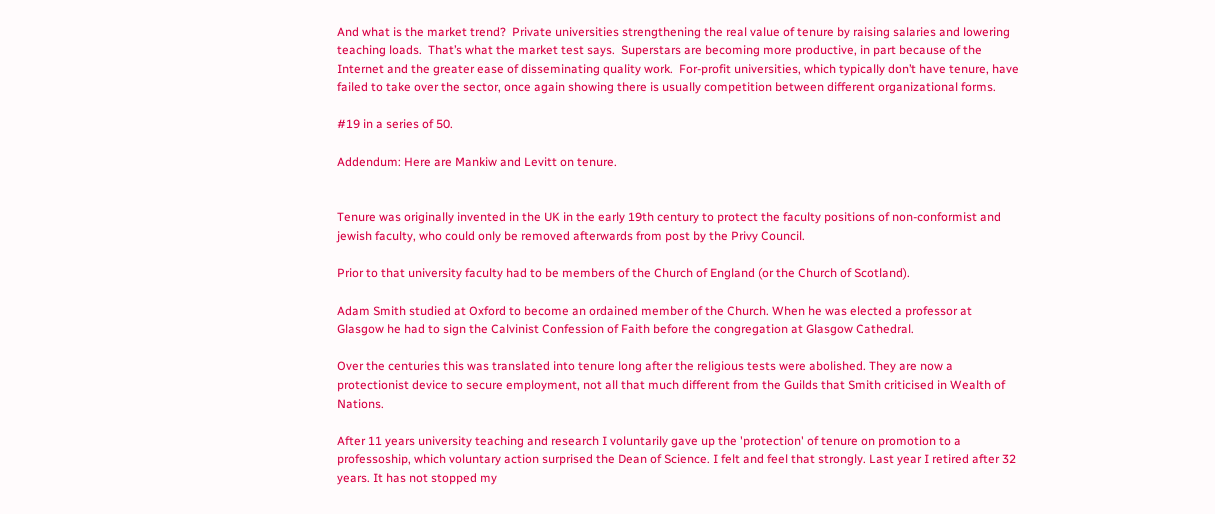And what is the market trend?  Private universities strengthening the real value of tenure by raising salaries and lowering teaching loads.  That’s what the market test says.  Superstars are becoming more productive, in part because of the Internet and the greater ease of disseminating quality work.  For-profit universities, which typically don’t have tenure, have failed to take over the sector, once again showing there is usually competition between different organizational forms.

#19 in a series of 50.

Addendum: Here are Mankiw and Levitt on tenure.


Tenure was originally invented in the UK in the early 19th century to protect the faculty positions of non-conformist and jewish faculty, who could only be removed afterwards from post by the Privy Council.

Prior to that university faculty had to be members of the Church of England (or the Church of Scotland).

Adam Smith studied at Oxford to become an ordained member of the Church. When he was elected a professor at Glasgow he had to sign the Calvinist Confession of Faith before the congregation at Glasgow Cathedral.

Over the centuries this was translated into tenure long after the religious tests were abolished. They are now a protectionist device to secure employment, not all that much different from the Guilds that Smith criticised in Wealth of Nations.

After 11 years university teaching and research I voluntarily gave up the 'protection' of tenure on promotion to a professoship, which voluntary action surprised the Dean of Science. I felt and feel that strongly. Last year I retired after 32 years. It has not stopped my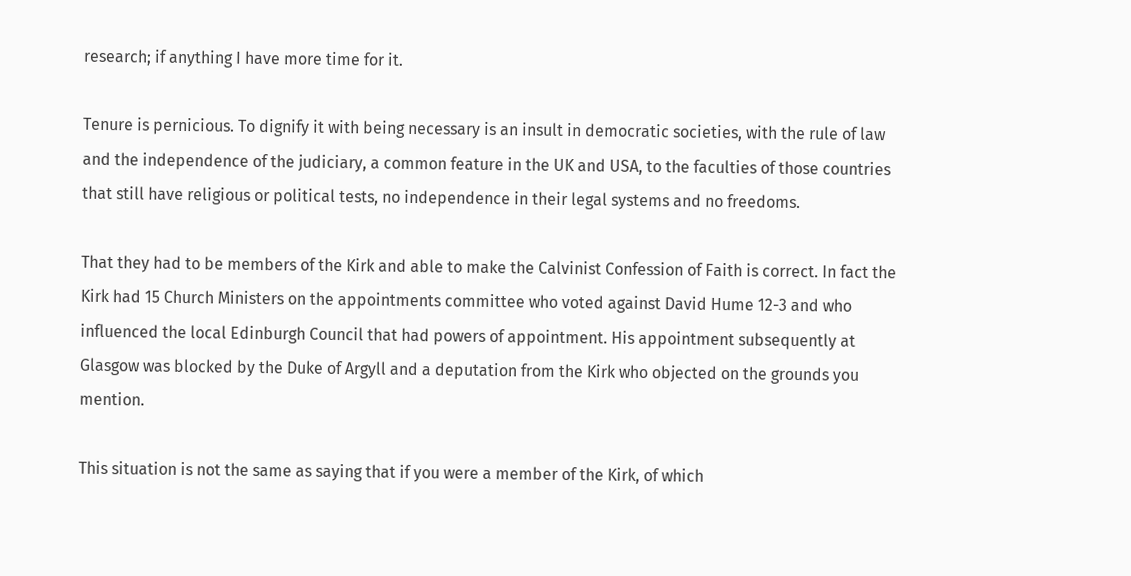research; if anything I have more time for it.

Tenure is pernicious. To dignify it with being necessary is an insult in democratic societies, with the rule of law and the independence of the judiciary, a common feature in the UK and USA, to the faculties of those countries that still have religious or political tests, no independence in their legal systems and no freedoms.

That they had to be members of the Kirk and able to make the Calvinist Confession of Faith is correct. In fact the Kirk had 15 Church Ministers on the appointments committee who voted against David Hume 12-3 and who influenced the local Edinburgh Council that had powers of appointment. His appointment subsequently at Glasgow was blocked by the Duke of Argyll and a deputation from the Kirk who objected on the grounds you mention.

This situation is not the same as saying that if you were a member of the Kirk, of which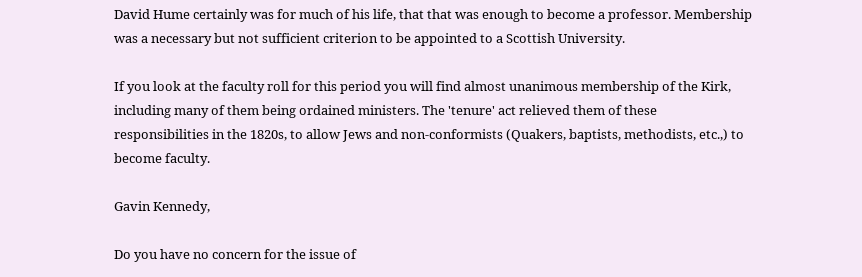David Hume certainly was for much of his life, that that was enough to become a professor. Membership was a necessary but not sufficient criterion to be appointed to a Scottish University.

If you look at the faculty roll for this period you will find almost unanimous membership of the Kirk, including many of them being ordained ministers. The 'tenure' act relieved them of these responsibilities in the 1820s, to allow Jews and non-conformists (Quakers, baptists, methodists, etc.,) to become faculty.

Gavin Kennedy,

Do you have no concern for the issue of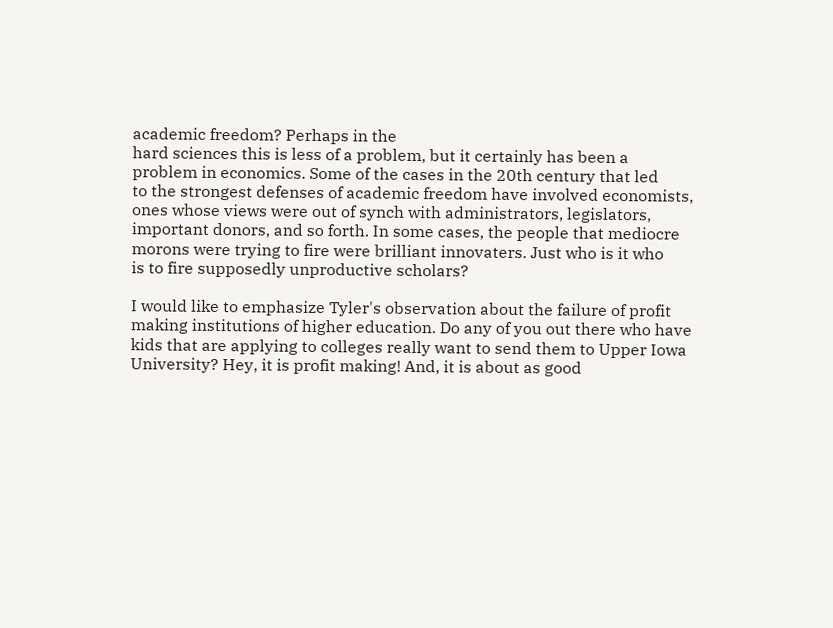academic freedom? Perhaps in the
hard sciences this is less of a problem, but it certainly has been a
problem in economics. Some of the cases in the 20th century that led
to the strongest defenses of academic freedom have involved economists,
ones whose views were out of synch with administrators, legislators,
important donors, and so forth. In some cases, the people that mediocre
morons were trying to fire were brilliant innovaters. Just who is it who
is to fire supposedly unproductive scholars?

I would like to emphasize Tyler's observation about the failure of profit
making institutions of higher education. Do any of you out there who have
kids that are applying to colleges really want to send them to Upper Iowa
University? Hey, it is profit making! And, it is about as good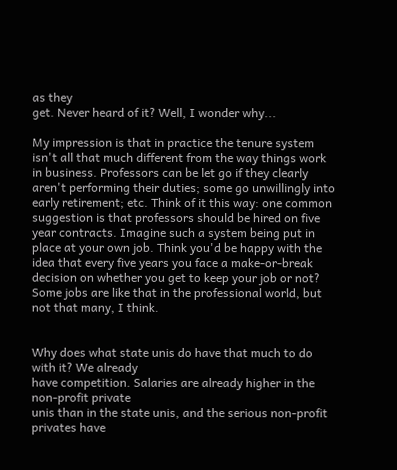as they
get. Never heard of it? Well, I wonder why...

My impression is that in practice the tenure system isn't all that much different from the way things work in business. Professors can be let go if they clearly aren't performing their duties; some go unwillingly into early retirement; etc. Think of it this way: one common suggestion is that professors should be hired on five year contracts. Imagine such a system being put in place at your own job. Think you'd be happy with the idea that every five years you face a make-or-break decision on whether you get to keep your job or not? Some jobs are like that in the professional world, but not that many, I think.


Why does what state unis do have that much to do with it? We already
have competition. Salaries are already higher in the non-profit private
unis than in the state unis, and the serious non-profit privates have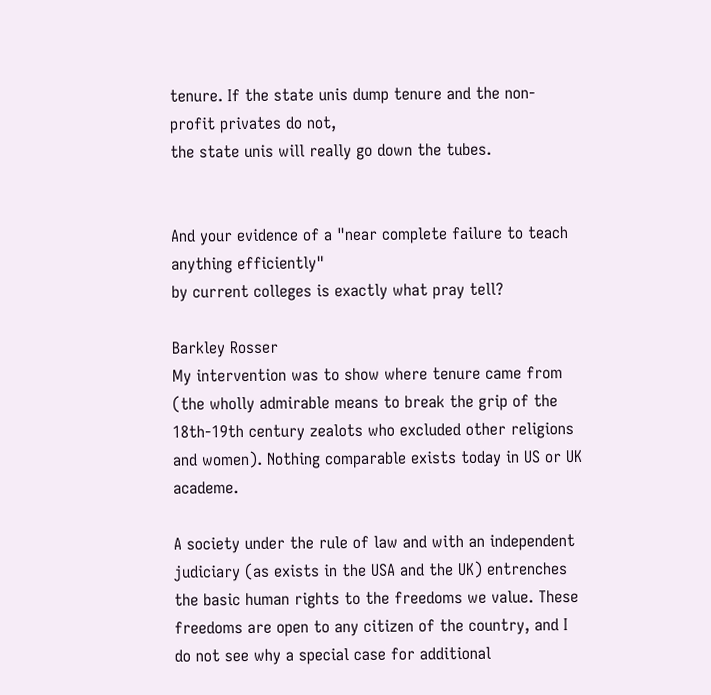tenure. If the state unis dump tenure and the non-profit privates do not,
the state unis will really go down the tubes.


And your evidence of a "near complete failure to teach anything efficiently"
by current colleges is exactly what pray tell?

Barkley Rosser
My intervention was to show where tenure came from (the wholly admirable means to break the grip of the 18th-19th century zealots who excluded other religions and women). Nothing comparable exists today in US or UK academe.

A society under the rule of law and with an independent judiciary (as exists in the USA and the UK) entrenches the basic human rights to the freedoms we value. These freedoms are open to any citizen of the country, and I do not see why a special case for additional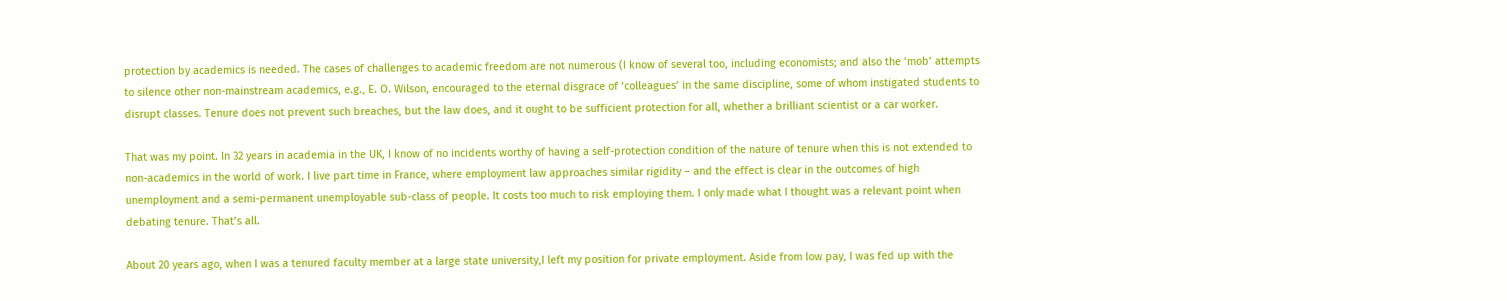protection by academics is needed. The cases of challenges to academic freedom are not numerous (I know of several too, including economists; and also the ‘mob’ attempts to silence other non-mainstream academics, e.g., E. O. Wilson, encouraged to the eternal disgrace of ‘colleagues’ in the same discipline, some of whom instigated students to disrupt classes. Tenure does not prevent such breaches, but the law does, and it ought to be sufficient protection for all, whether a brilliant scientist or a car worker.

That was my point. In 32 years in academia in the UK, I know of no incidents worthy of having a self-protection condition of the nature of tenure when this is not extended to non-academics in the world of work. I live part time in France, where employment law approaches similar rigidity – and the effect is clear in the outcomes of high unemployment and a semi-permanent unemployable sub-class of people. It costs too much to risk employing them. I only made what I thought was a relevant point when debating tenure. That’s all.

About 20 years ago, when I was a tenured faculty member at a large state university,I left my position for private employment. Aside from low pay, I was fed up with the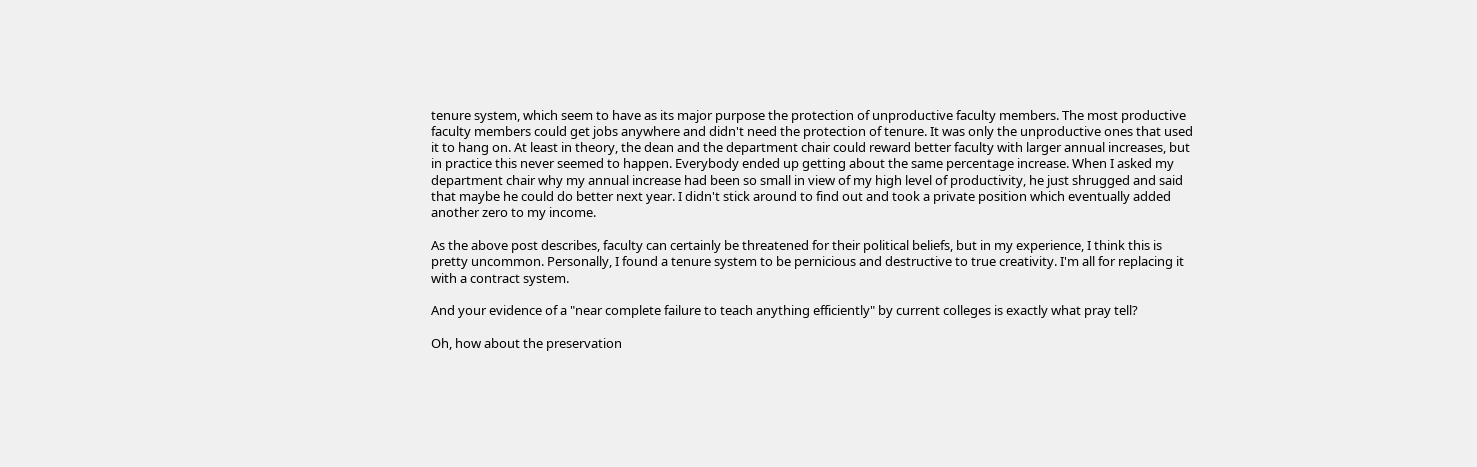tenure system, which seem to have as its major purpose the protection of unproductive faculty members. The most productive faculty members could get jobs anywhere and didn't need the protection of tenure. It was only the unproductive ones that used it to hang on. At least in theory, the dean and the department chair could reward better faculty with larger annual increases, but in practice this never seemed to happen. Everybody ended up getting about the same percentage increase. When I asked my department chair why my annual increase had been so small in view of my high level of productivity, he just shrugged and said that maybe he could do better next year. I didn't stick around to find out and took a private position which eventually added another zero to my income.

As the above post describes, faculty can certainly be threatened for their political beliefs, but in my experience, I think this is pretty uncommon. Personally, I found a tenure system to be pernicious and destructive to true creativity. I'm all for replacing it with a contract system.

And your evidence of a "near complete failure to teach anything efficiently" by current colleges is exactly what pray tell?

Oh, how about the preservation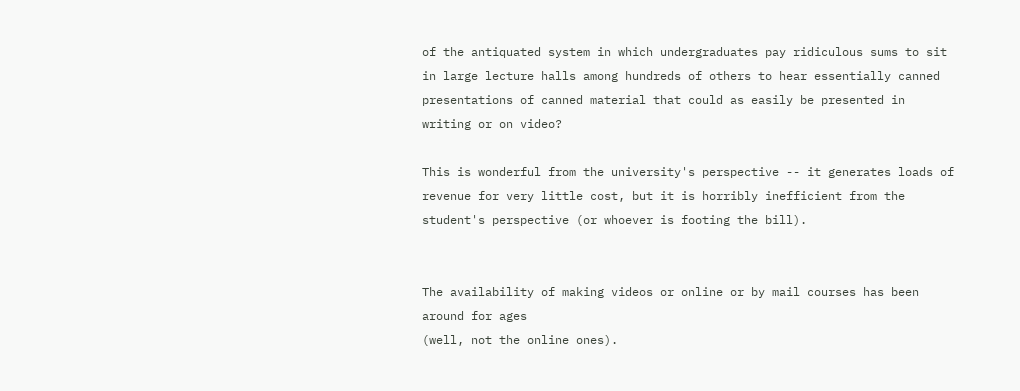of the antiquated system in which undergraduates pay ridiculous sums to sit in large lecture halls among hundreds of others to hear essentially canned presentations of canned material that could as easily be presented in writing or on video?

This is wonderful from the university's perspective -- it generates loads of revenue for very little cost, but it is horribly inefficient from the student's perspective (or whoever is footing the bill).


The availability of making videos or online or by mail courses has been around for ages
(well, not the online ones).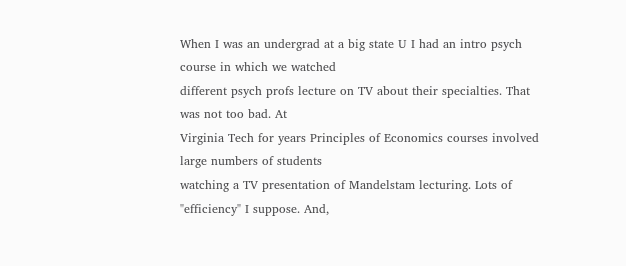When I was an undergrad at a big state U I had an intro psych course in which we watched
different psych profs lecture on TV about their specialties. That was not too bad. At
Virginia Tech for years Principles of Economics courses involved large numbers of students
watching a TV presentation of Mandelstam lecturing. Lots of "efficiency" I suppose. And,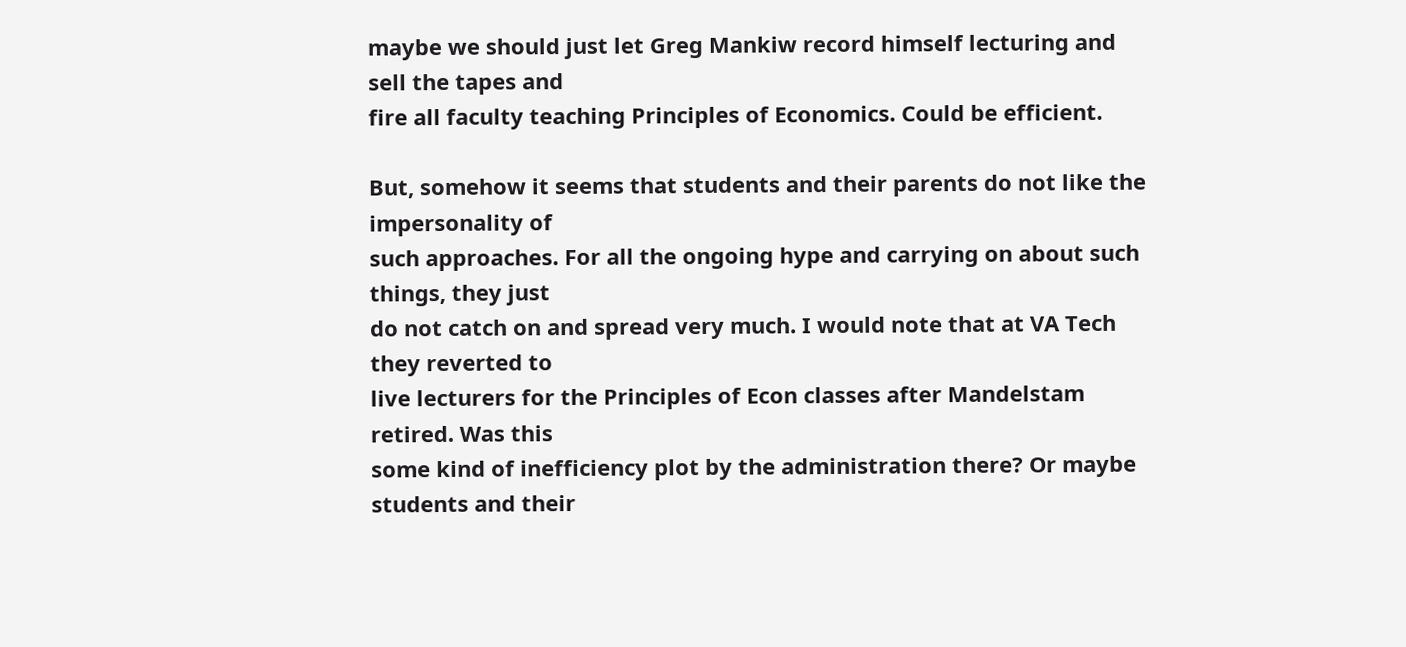maybe we should just let Greg Mankiw record himself lecturing and sell the tapes and
fire all faculty teaching Principles of Economics. Could be efficient.

But, somehow it seems that students and their parents do not like the impersonality of
such approaches. For all the ongoing hype and carrying on about such things, they just
do not catch on and spread very much. I would note that at VA Tech they reverted to
live lecturers for the Principles of Econ classes after Mandelstam retired. Was this
some kind of inefficiency plot by the administration there? Or maybe students and their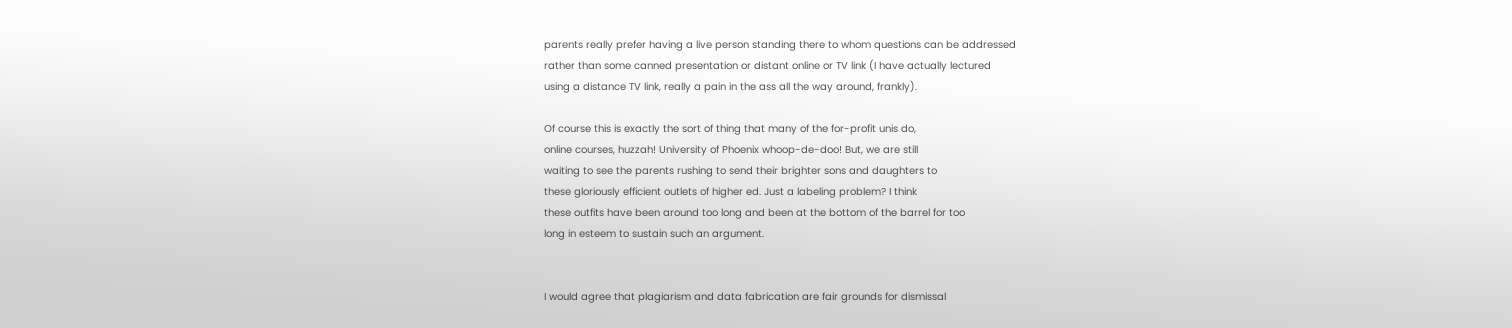parents really prefer having a live person standing there to whom questions can be addressed
rather than some canned presentation or distant online or TV link (I have actually lectured
using a distance TV link, really a pain in the ass all the way around, frankly).

Of course this is exactly the sort of thing that many of the for-profit unis do,
online courses, huzzah! University of Phoenix whoop-de-doo! But, we are still
waiting to see the parents rushing to send their brighter sons and daughters to
these gloriously efficient outlets of higher ed. Just a labeling problem? I think
these outfits have been around too long and been at the bottom of the barrel for too
long in esteem to sustain such an argument.


I would agree that plagiarism and data fabrication are fair grounds for dismissal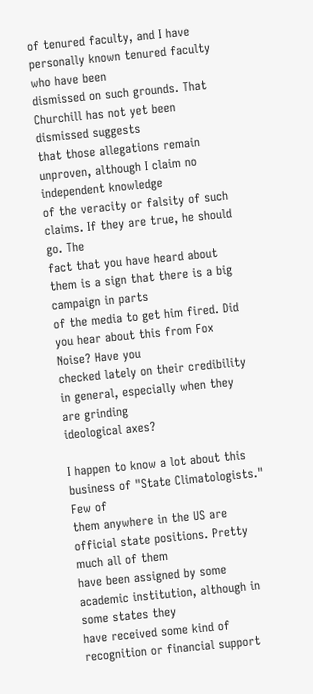of tenured faculty, and I have personally known tenured faculty who have been
dismissed on such grounds. That Churchill has not yet been dismissed suggests
that those allegations remain unproven, although I claim no independent knowledge
of the veracity or falsity of such claims. If they are true, he should go. The
fact that you have heard about them is a sign that there is a big campaign in parts
of the media to get him fired. Did you hear about this from Fox Noise? Have you
checked lately on their credibility in general, especially when they are grinding
ideological axes?

I happen to know a lot about this business of "State Climatologists." Few of
them anywhere in the US are official state positions. Pretty much all of them
have been assigned by some academic institution, although in some states they
have received some kind of recognition or financial support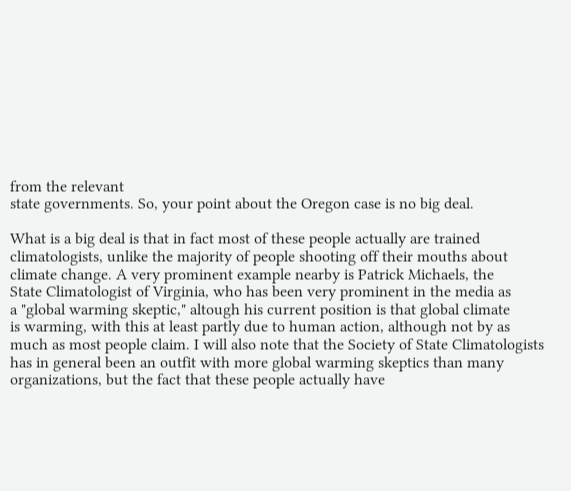from the relevant
state governments. So, your point about the Oregon case is no big deal.

What is a big deal is that in fact most of these people actually are trained
climatologists, unlike the majority of people shooting off their mouths about
climate change. A very prominent example nearby is Patrick Michaels, the
State Climatologist of Virginia, who has been very prominent in the media as
a "global warming skeptic," altough his current position is that global climate
is warming, with this at least partly due to human action, although not by as
much as most people claim. I will also note that the Society of State Climatologists
has in general been an outfit with more global warming skeptics than many
organizations, but the fact that these people actually have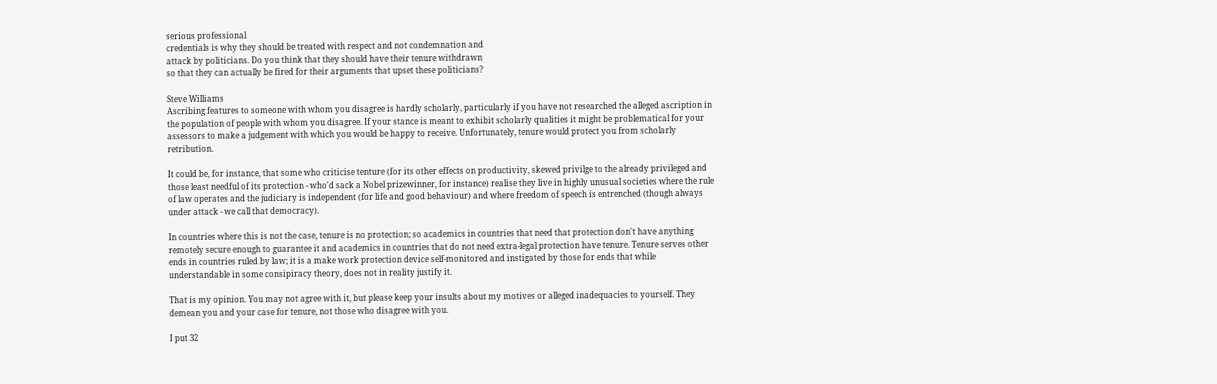serious professional
credentials is why they should be treated with respect and not condemnation and
attack by politicians. Do you think that they should have their tenure withdrawn
so that they can actually be fired for their arguments that upset these politicians?

Steve Williams
Ascribing features to someone with whom you disagree is hardly scholarly, particularly if you have not researched the alleged ascription in the population of people with whom you disagree. If your stance is meant to exhibit scholarly qualities it might be problematical for your assessors to make a judgement with which you would be happy to receive. Unfortunately, tenure would protect you from scholarly retribution.

It could be, for instance, that some who criticise tenture (for its other effects on productivity, skewed privilge to the already privileged and those least needful of its protection - who'd sack a Nobel prizewinner, for instance) realise they live in highly unusual societies where the rule of law operates and the judiciary is independent (for life and good behaviour) and where freedom of speech is entrenched (though always under attack - we call that democracy).

In countries where this is not the case, tenure is no protection; so academics in countries that need that protection don't have anything remotely secure enough to guarantee it and academics in countries that do not need extra-legal protection have tenure. Tenure serves other ends in countries ruled by law; it is a make work protection device self-monitored and instigated by those for ends that while understandable in some consipiracy theory, does not in reality justify it.

That is my opinion. You may not agree with it, but please keep your insults about my motives or alleged inadequacies to yourself. They demean you and your case for tenure, not those who disagree with you.

I put 32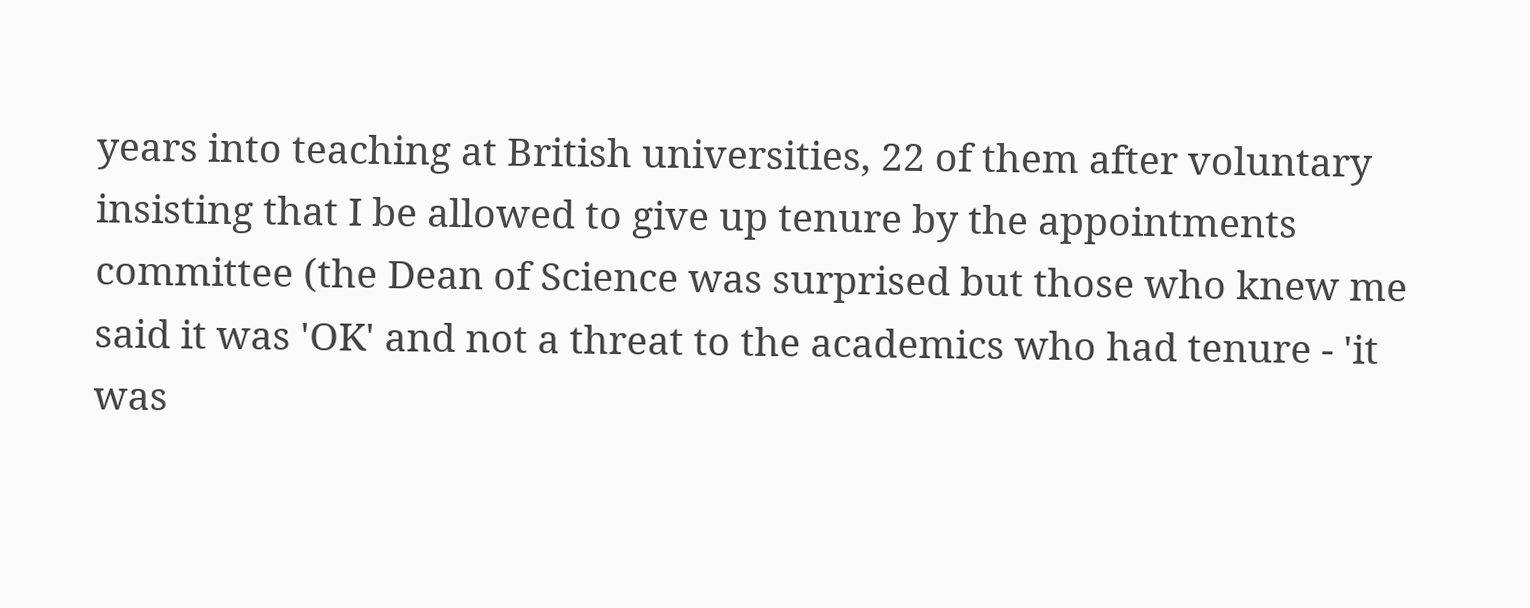years into teaching at British universities, 22 of them after voluntary insisting that I be allowed to give up tenure by the appointments committee (the Dean of Science was surprised but those who knew me said it was 'OK' and not a threat to the academics who had tenure - 'it was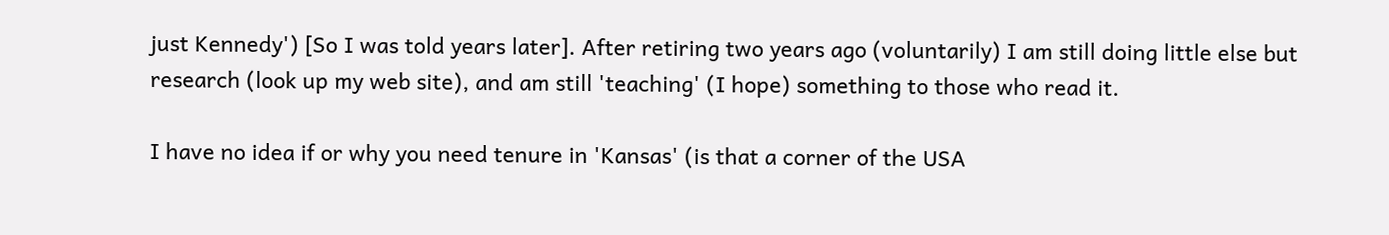just Kennedy') [So I was told years later]. After retiring two years ago (voluntarily) I am still doing little else but research (look up my web site), and am still 'teaching' (I hope) something to those who read it.

I have no idea if or why you need tenure in 'Kansas' (is that a corner of the USA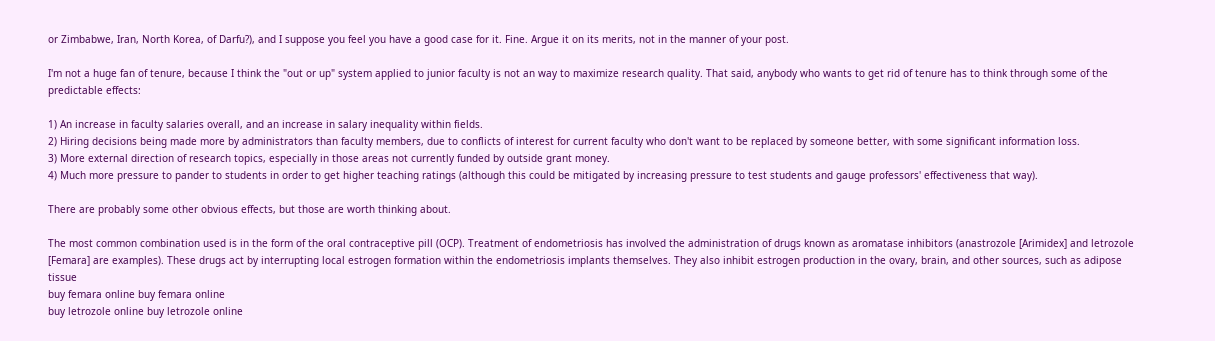or Zimbabwe, Iran, North Korea, of Darfu?), and I suppose you feel you have a good case for it. Fine. Argue it on its merits, not in the manner of your post.

I'm not a huge fan of tenure, because I think the "out or up" system applied to junior faculty is not an way to maximize research quality. That said, anybody who wants to get rid of tenure has to think through some of the predictable effects:

1) An increase in faculty salaries overall, and an increase in salary inequality within fields.
2) Hiring decisions being made more by administrators than faculty members, due to conflicts of interest for current faculty who don't want to be replaced by someone better, with some significant information loss.
3) More external direction of research topics, especially in those areas not currently funded by outside grant money.
4) Much more pressure to pander to students in order to get higher teaching ratings (although this could be mitigated by increasing pressure to test students and gauge professors' effectiveness that way).

There are probably some other obvious effects, but those are worth thinking about.

The most common combination used is in the form of the oral contraceptive pill (OCP). Treatment of endometriosis has involved the administration of drugs known as aromatase inhibitors (anastrozole [Arimidex] and letrozole [Femara] are examples). These drugs act by interrupting local estrogen formation within the endometriosis implants themselves. They also inhibit estrogen production in the ovary, brain, and other sources, such as adipose tissue
buy femara online buy femara online
buy letrozole online buy letrozole online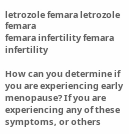letrozole femara letrozole femara
femara infertility femara infertility

How can you determine if you are experiencing early menopause? If you are experiencing any of these symptoms, or others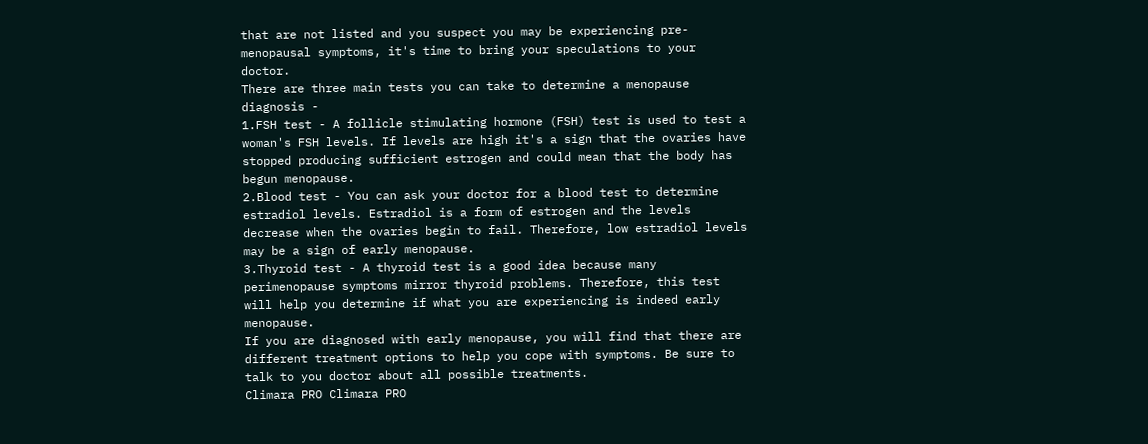that are not listed and you suspect you may be experiencing pre-menopausal symptoms, it's time to bring your speculations to your doctor.
There are three main tests you can take to determine a menopause diagnosis -
1.FSH test - A follicle stimulating hormone (FSH) test is used to test a woman's FSH levels. If levels are high it's a sign that the ovaries have stopped producing sufficient estrogen and could mean that the body has begun menopause.
2.Blood test - You can ask your doctor for a blood test to determine estradiol levels. Estradiol is a form of estrogen and the levels decrease when the ovaries begin to fail. Therefore, low estradiol levels may be a sign of early menopause.
3.Thyroid test - A thyroid test is a good idea because many perimenopause symptoms mirror thyroid problems. Therefore, this test will help you determine if what you are experiencing is indeed early menopause.
If you are diagnosed with early menopause, you will find that there are different treatment options to help you cope with symptoms. Be sure to talk to you doctor about all possible treatments.
Climara PRO Climara PRO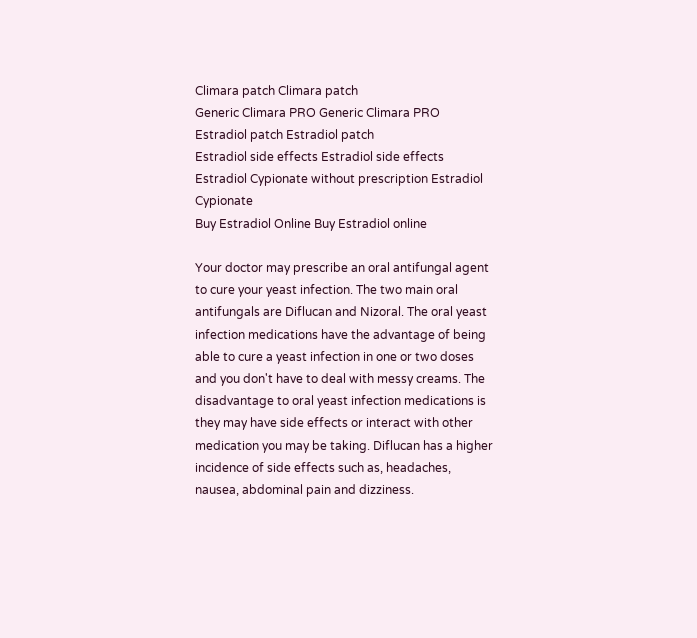Climara patch Climara patch
Generic Climara PRO Generic Climara PRO
Estradiol patch Estradiol patch
Estradiol side effects Estradiol side effects
Estradiol Cypionate without prescription Estradiol Cypionate
Buy Estradiol Online Buy Estradiol online

Your doctor may prescribe an oral antifungal agent to cure your yeast infection. The two main oral antifungals are Diflucan and Nizoral. The oral yeast infection medications have the advantage of being able to cure a yeast infection in one or two doses and you don't have to deal with messy creams. The disadvantage to oral yeast infection medications is they may have side effects or interact with other medication you may be taking. Diflucan has a higher incidence of side effects such as, headaches, nausea, abdominal pain and dizziness.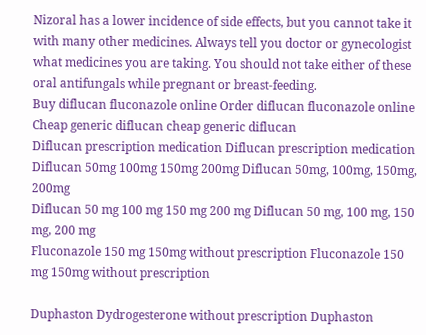Nizoral has a lower incidence of side effects, but you cannot take it with many other medicines. Always tell you doctor or gynecologist what medicines you are taking. You should not take either of these oral antifungals while pregnant or breast-feeding.
Buy diflucan fluconazole online Order diflucan fluconazole online
Cheap generic diflucan cheap generic diflucan
Diflucan prescription medication Diflucan prescription medication
Diflucan 50mg 100mg 150mg 200mg Diflucan 50mg, 100mg, 150mg, 200mg
Diflucan 50 mg 100 mg 150 mg 200 mg Diflucan 50 mg, 100 mg, 150 mg, 200 mg
Fluconazole 150 mg 150mg without prescription Fluconazole 150 mg 150mg without prescription

Duphaston Dydrogesterone without prescription Duphaston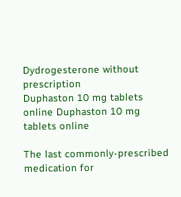Dydrogesterone without prescription
Duphaston 10 mg tablets online Duphaston 10 mg tablets online

The last commonly-prescribed medication for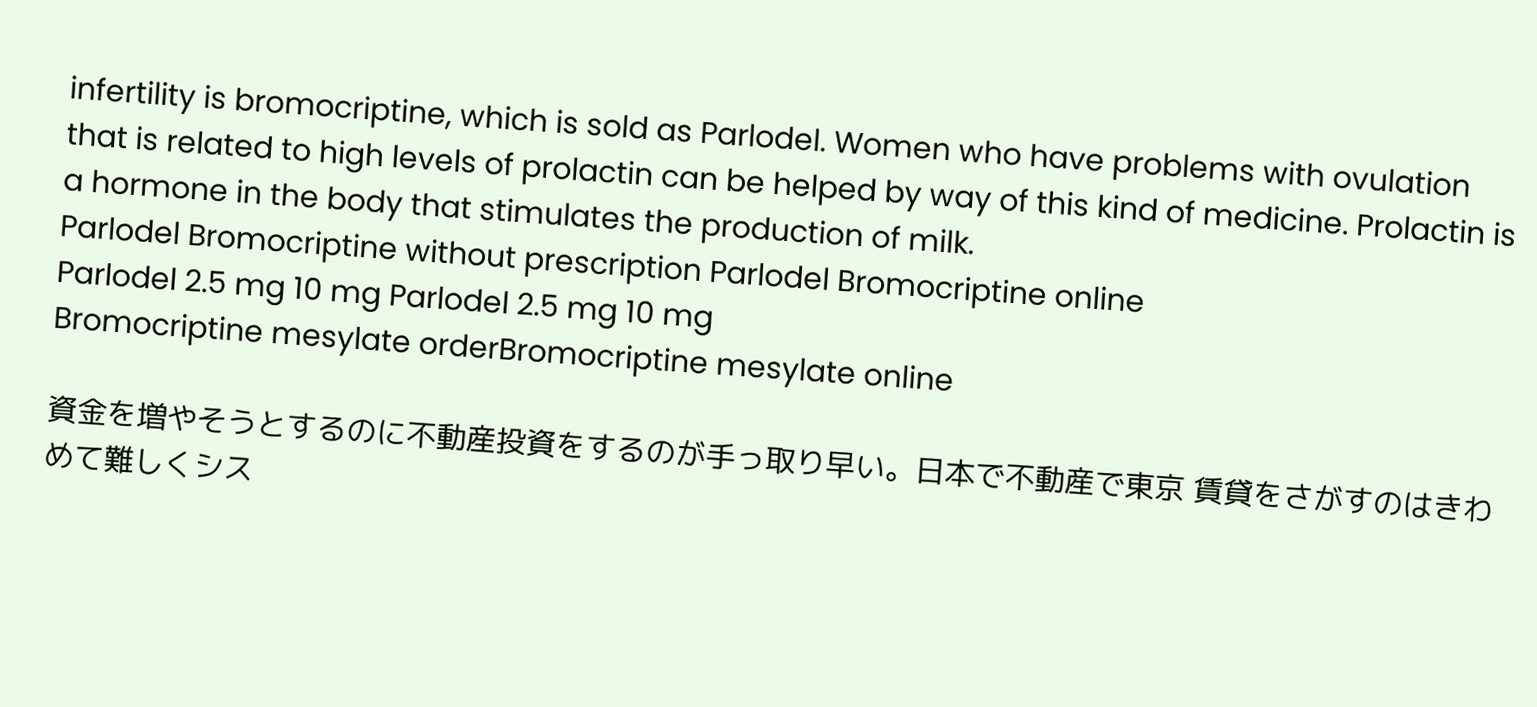infertility is bromocriptine, which is sold as Parlodel. Women who have problems with ovulation that is related to high levels of prolactin can be helped by way of this kind of medicine. Prolactin is a hormone in the body that stimulates the production of milk.
Parlodel Bromocriptine without prescription Parlodel Bromocriptine online
Parlodel 2.5 mg 10 mg Parlodel 2.5 mg 10 mg
Bromocriptine mesylate orderBromocriptine mesylate online

資金を増やそうとするのに不動産投資をするのが手っ取り早い。日本で不動産で東京 賃貸をさがすのはきわめて難しくシス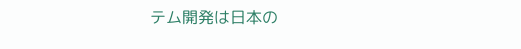テム開発は日本の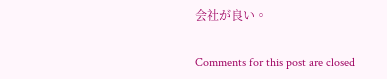会社が良い。

Comments for this post are closed